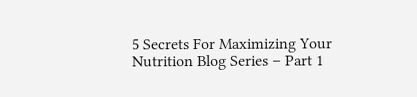5 Secrets For Maximizing Your Nutrition Blog Series – Part 1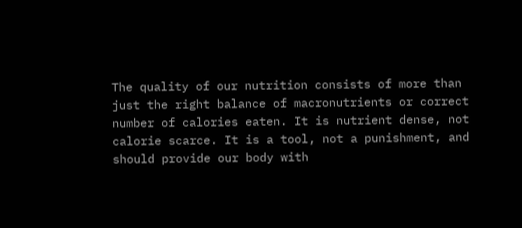The quality of our nutrition consists of more than just the right balance of macronutrients or correct number of calories eaten. It is nutrient dense, not calorie scarce. It is a tool, not a punishment, and should provide our body with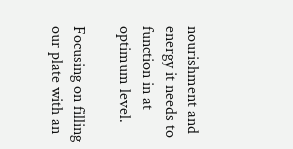nourishment and energy it needs to function in at optimum level.

Focusing on filling our plate with an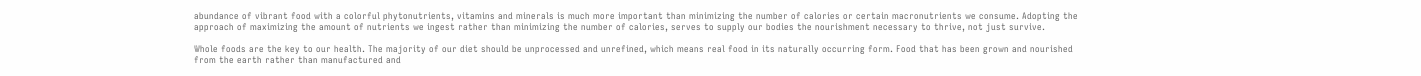abundance of vibrant food with a colorful phytonutrients, vitamins and minerals is much more important than minimizing the number of calories or certain macronutrients we consume. Adopting the approach of maximizing the amount of nutrients we ingest rather than minimizing the number of calories, serves to supply our bodies the nourishment necessary to thrive, not just survive.

Whole foods are the key to our health. The majority of our diet should be unprocessed and unrefined, which means real food in its naturally occurring form. Food that has been grown and nourished from the earth rather than manufactured and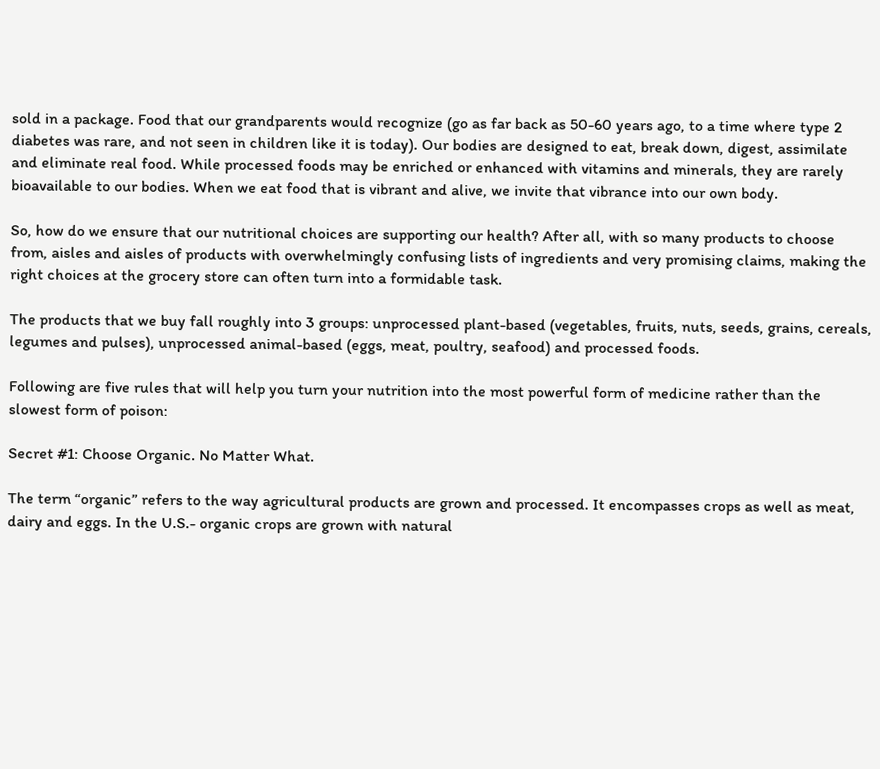sold in a package. Food that our grandparents would recognize (go as far back as 50-60 years ago, to a time where type 2 diabetes was rare, and not seen in children like it is today). Our bodies are designed to eat, break down, digest, assimilate and eliminate real food. While processed foods may be enriched or enhanced with vitamins and minerals, they are rarely bioavailable to our bodies. When we eat food that is vibrant and alive, we invite that vibrance into our own body.

So, how do we ensure that our nutritional choices are supporting our health? After all, with so many products to choose from, aisles and aisles of products with overwhelmingly confusing lists of ingredients and very promising claims, making the right choices at the grocery store can often turn into a formidable task.

The products that we buy fall roughly into 3 groups: unprocessed plant-based (vegetables, fruits, nuts, seeds, grains, cereals, legumes and pulses), unprocessed animal-based (eggs, meat, poultry, seafood) and processed foods.

Following are five rules that will help you turn your nutrition into the most powerful form of medicine rather than the slowest form of poison:

Secret #1: Choose Organic. No Matter What.

The term “organic” refers to the way agricultural products are grown and processed. It encompasses crops as well as meat, dairy and eggs. In the U.S.- organic crops are grown with natural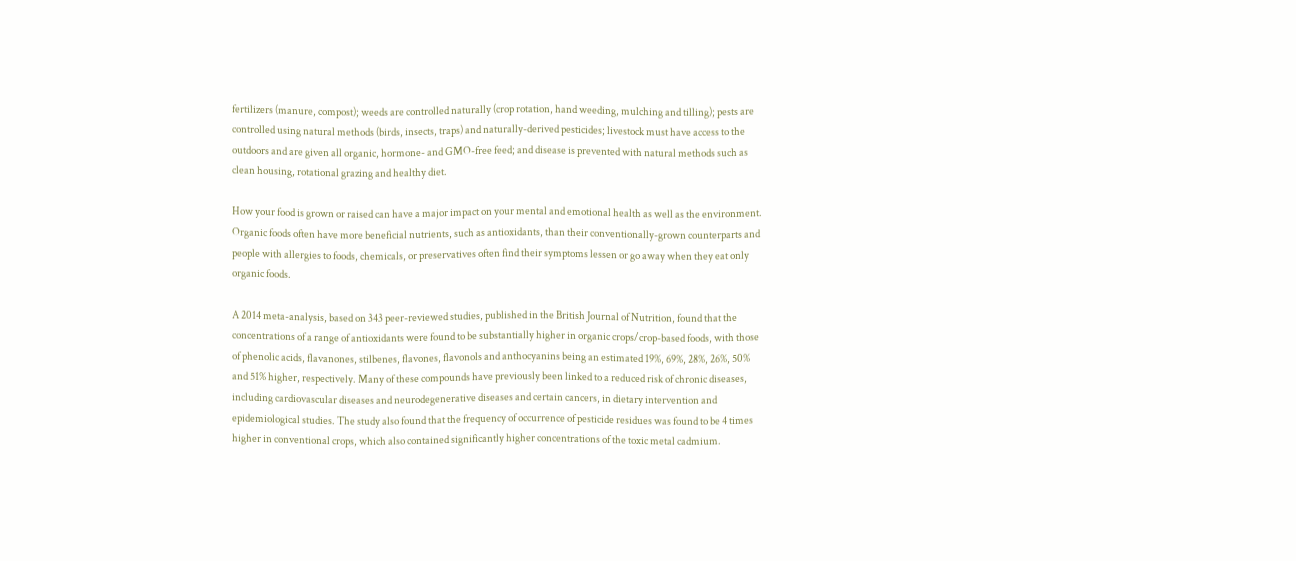fertilizers (manure, compost); weeds are controlled naturally (crop rotation, hand weeding, mulching and tilling); pests are controlled using natural methods (birds, insects, traps) and naturally-derived pesticides; livestock must have access to the outdoors and are given all organic, hormone- and GMO-free feed; and disease is prevented with natural methods such as clean housing, rotational grazing and healthy diet.

How your food is grown or raised can have a major impact on your mental and emotional health as well as the environment. Organic foods often have more beneficial nutrients, such as antioxidants, than their conventionally-grown counterparts and people with allergies to foods, chemicals, or preservatives often find their symptoms lessen or go away when they eat only organic foods.

A 2014 meta-analysis, based on 343 peer-reviewed studies, published in the British Journal of Nutrition, found that the concentrations of a range of antioxidants were found to be substantially higher in organic crops/crop-based foods, with those of phenolic acids, flavanones, stilbenes, flavones, flavonols and anthocyanins being an estimated 19%, 69%, 28%, 26%, 50% and 51% higher, respectively. Many of these compounds have previously been linked to a reduced risk of chronic diseases, including cardiovascular diseases and neurodegenerative diseases and certain cancers, in dietary intervention and epidemiological studies. The study also found that the frequency of occurrence of pesticide residues was found to be 4 times higher in conventional crops, which also contained significantly higher concentrations of the toxic metal cadmium.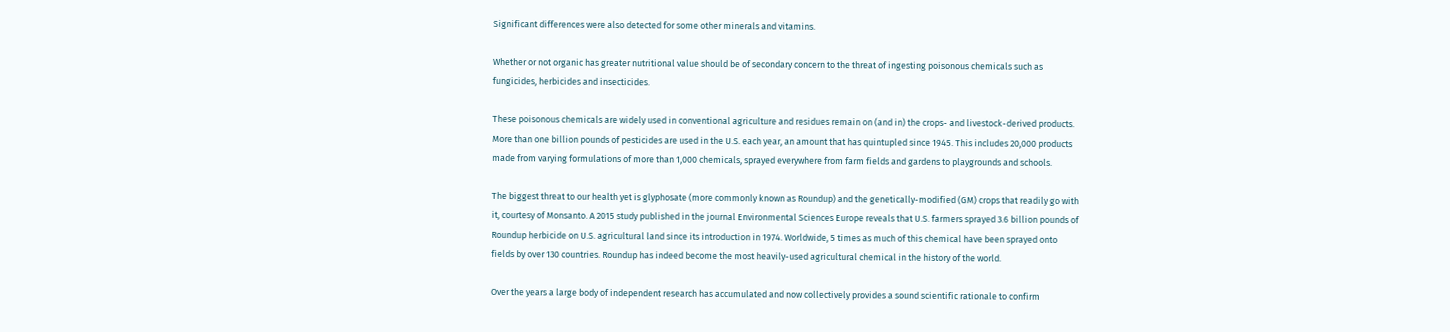Significant differences were also detected for some other minerals and vitamins.

Whether or not organic has greater nutritional value should be of secondary concern to the threat of ingesting poisonous chemicals such as fungicides, herbicides and insecticides.

These poisonous chemicals are widely used in conventional agriculture and residues remain on (and in) the crops- and livestock-derived products. More than one billion pounds of pesticides are used in the U.S. each year, an amount that has quintupled since 1945. This includes 20,000 products made from varying formulations of more than 1,000 chemicals, sprayed everywhere from farm fields and gardens to playgrounds and schools.

The biggest threat to our health yet is glyphosate (more commonly known as Roundup) and the genetically-modified (GM) crops that readily go with it, courtesy of Monsanto. A 2015 study published in the journal Environmental Sciences Europe reveals that U.S. farmers sprayed 3.6 billion pounds of Roundup herbicide on U.S. agricultural land since its introduction in 1974. Worldwide, 5 times as much of this chemical have been sprayed onto fields by over 130 countries. Roundup has indeed become the most heavily-used agricultural chemical in the history of the world.

Over the years a large body of independent research has accumulated and now collectively provides a sound scientific rationale to confirm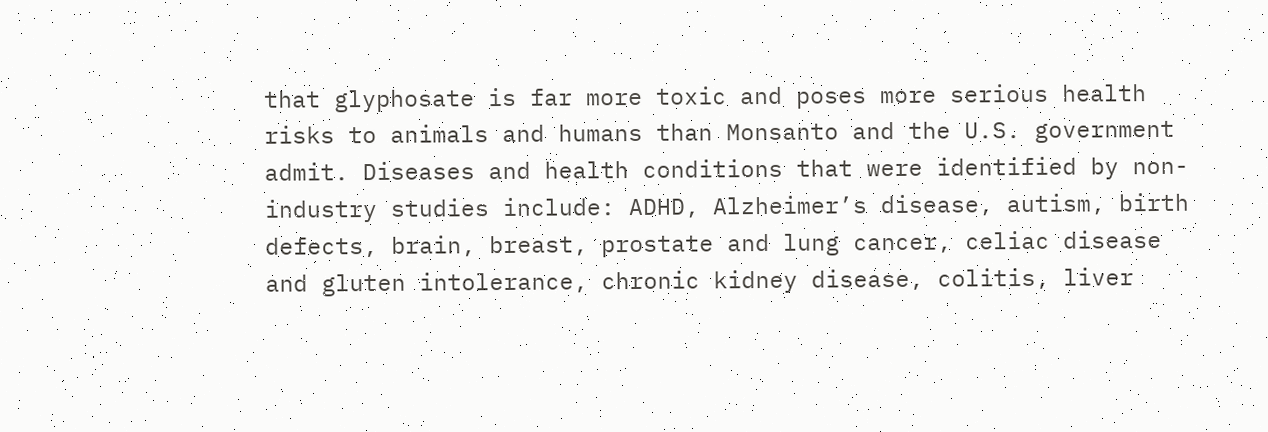that glyphosate is far more toxic and poses more serious health risks to animals and humans than Monsanto and the U.S. government admit. Diseases and health conditions that were identified by non-industry studies include: ADHD, Alzheimer’s disease, autism, birth defects, brain, breast, prostate and lung cancer, celiac disease and gluten intolerance, chronic kidney disease, colitis, liver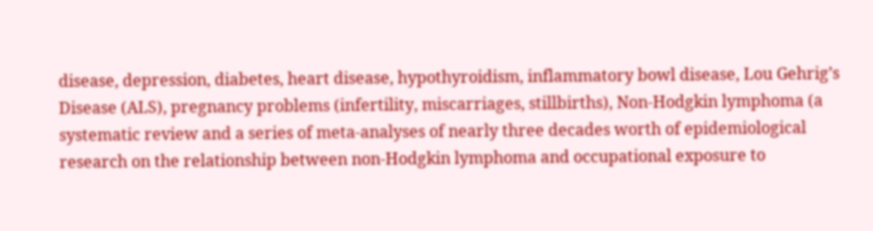disease, depression, diabetes, heart disease, hypothyroidism, inflammatory bowl disease, Lou Gehrig’s Disease (ALS), pregnancy problems (infertility, miscarriages, stillbirths), Non-Hodgkin lymphoma (a systematic review and a series of meta-analyses of nearly three decades worth of epidemiological research on the relationship between non-Hodgkin lymphoma and occupational exposure to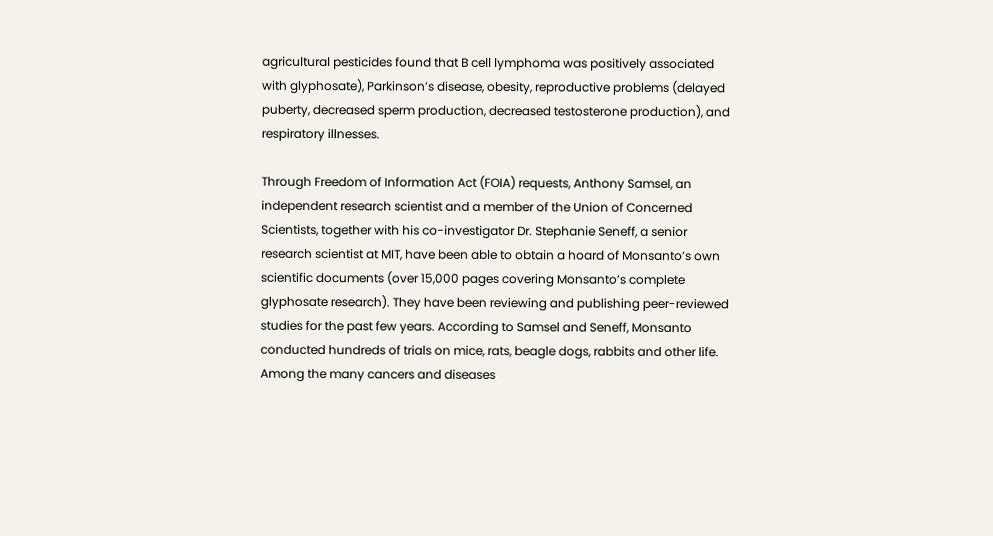agricultural pesticides found that B cell lymphoma was positively associated with glyphosate), Parkinson’s disease, obesity, reproductive problems (delayed puberty, decreased sperm production, decreased testosterone production), and respiratory illnesses.

Through Freedom of Information Act (FOIA) requests, Anthony Samsel, an independent research scientist and a member of the Union of Concerned Scientists, together with his co-investigator Dr. Stephanie Seneff, a senior research scientist at MIT, have been able to obtain a hoard of Monsanto’s own scientific documents (over 15,000 pages covering Monsanto’s complete glyphosate research). They have been reviewing and publishing peer-reviewed studies for the past few years. According to Samsel and Seneff, Monsanto conducted hundreds of trials on mice, rats, beagle dogs, rabbits and other life. Among the many cancers and diseases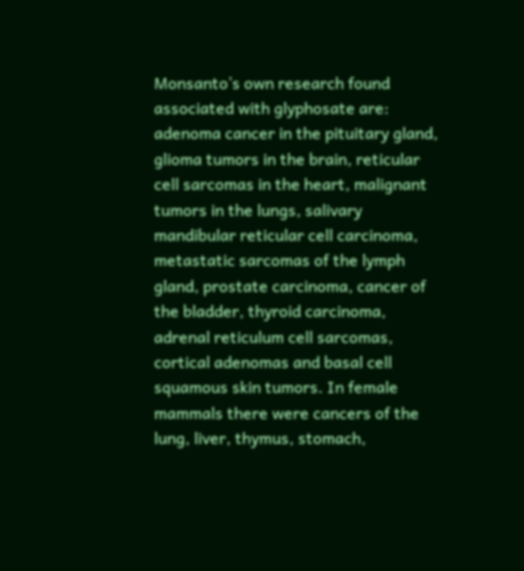Monsanto’s own research found associated with glyphosate are: adenoma cancer in the pituitary gland, glioma tumors in the brain, reticular cell sarcomas in the heart, malignant tumors in the lungs, salivary mandibular reticular cell carcinoma, metastatic sarcomas of the lymph gland, prostate carcinoma, cancer of the bladder, thyroid carcinoma, adrenal reticulum cell sarcomas, cortical adenomas and basal cell squamous skin tumors. In female mammals there were cancers of the lung, liver, thymus, stomach,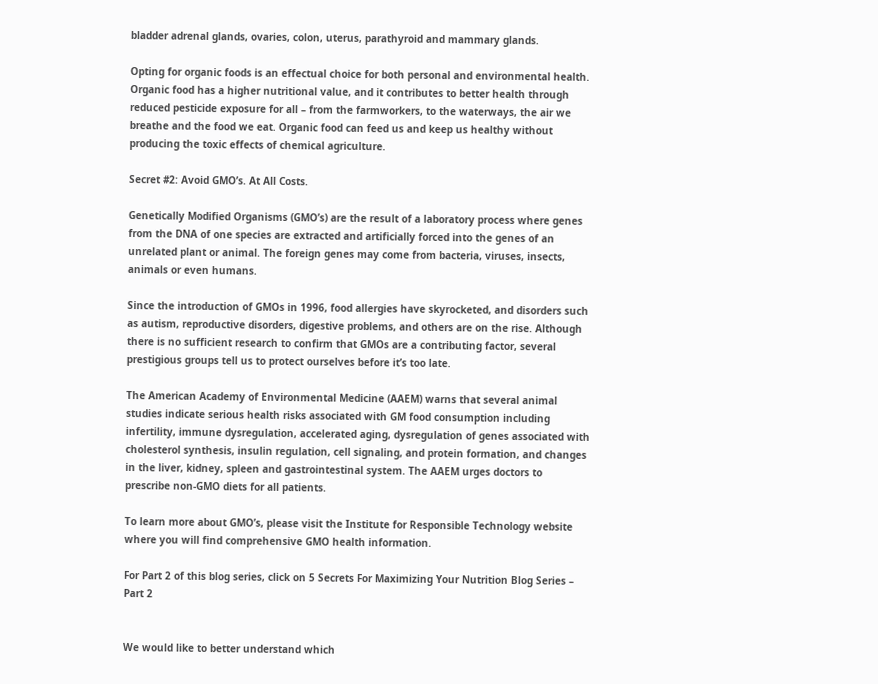bladder adrenal glands, ovaries, colon, uterus, parathyroid and mammary glands.

Opting for organic foods is an effectual choice for both personal and environmental health. Organic food has a higher nutritional value, and it contributes to better health through reduced pesticide exposure for all – from the farmworkers, to the waterways, the air we breathe and the food we eat. Organic food can feed us and keep us healthy without producing the toxic effects of chemical agriculture.

Secret #2: Avoid GMO’s. At All Costs.

Genetically Modified Organisms (GMO’s) are the result of a laboratory process where genes from the DNA of one species are extracted and artificially forced into the genes of an unrelated plant or animal. The foreign genes may come from bacteria, viruses, insects, animals or even humans.

Since the introduction of GMOs in 1996, food allergies have skyrocketed, and disorders such as autism, reproductive disorders, digestive problems, and others are on the rise. Although there is no sufficient research to confirm that GMOs are a contributing factor, several prestigious groups tell us to protect ourselves before it’s too late.

The American Academy of Environmental Medicine (AAEM) warns that several animal studies indicate serious health risks associated with GM food consumption including infertility, immune dysregulation, accelerated aging, dysregulation of genes associated with cholesterol synthesis, insulin regulation, cell signaling, and protein formation, and changes in the liver, kidney, spleen and gastrointestinal system. The AAEM urges doctors to prescribe non-GMO diets for all patients.

To learn more about GMO’s, please visit the Institute for Responsible Technology website where you will find comprehensive GMO health information.

For Part 2 of this blog series, click on 5 Secrets For Maximizing Your Nutrition Blog Series – Part 2


We would like to better understand which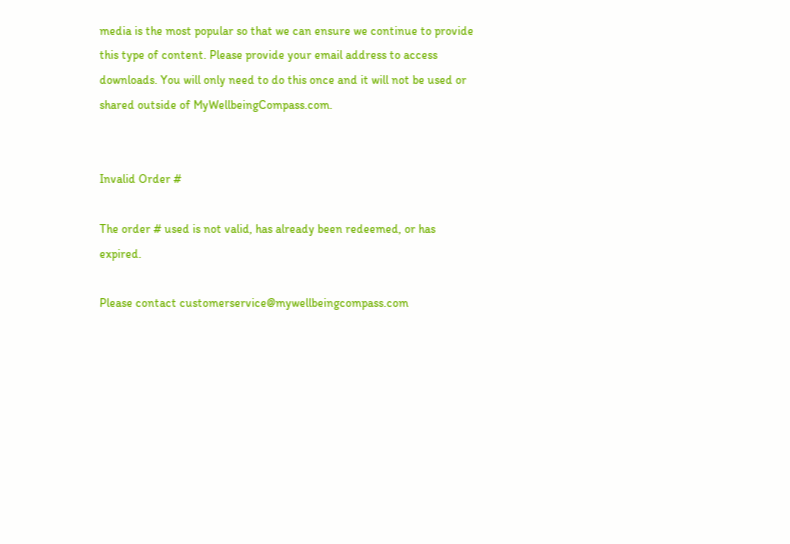media is the most popular so that we can ensure we continue to provide this type of content. Please provide your email address to access downloads. You will only need to do this once and it will not be used or shared outside of MyWellbeingCompass.com.


Invalid Order #

The order # used is not valid, has already been redeemed, or has expired.

Please contact customerservice@mywellbeingcompass.com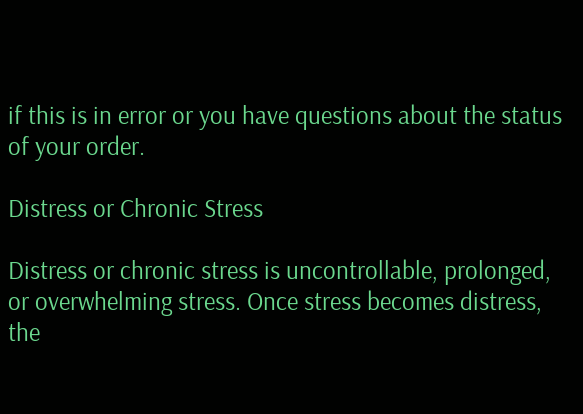if this is in error or you have questions about the status of your order.

Distress or Chronic Stress

Distress or chronic stress is uncontrollable, prolonged, or overwhelming stress. Once stress becomes distress, the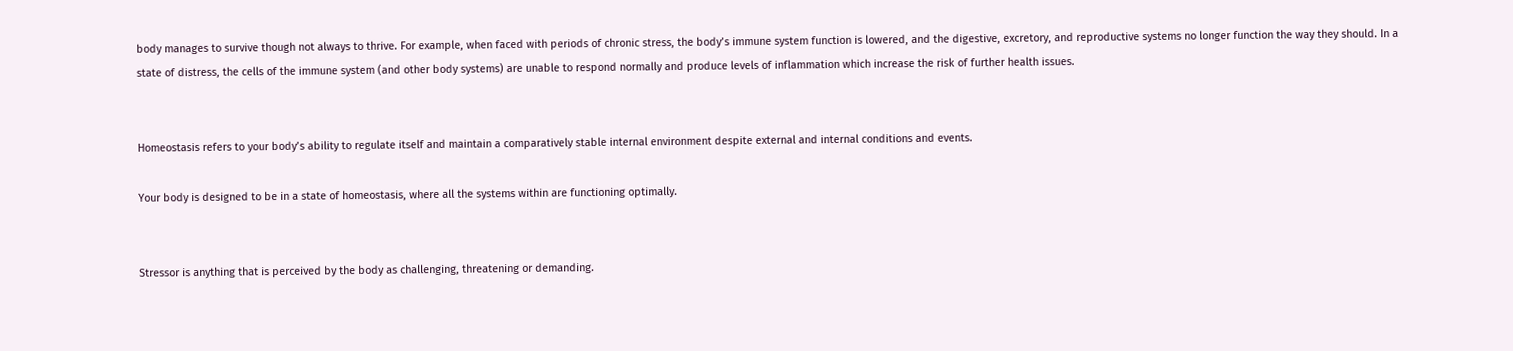body manages to survive though not always to thrive. For example, when faced with periods of chronic stress, the body’s immune system function is lowered, and the digestive, excretory, and reproductive systems no longer function the way they should. In a state of distress, the cells of the immune system (and other body systems) are unable to respond normally and produce levels of inflammation which increase the risk of further health issues.


Homeostasis refers to your body’s ability to regulate itself and maintain a comparatively stable internal environment despite external and internal conditions and events.

Your body is designed to be in a state of homeostasis, where all the systems within are functioning optimally.


Stressor is anything that is perceived by the body as challenging, threatening or demanding.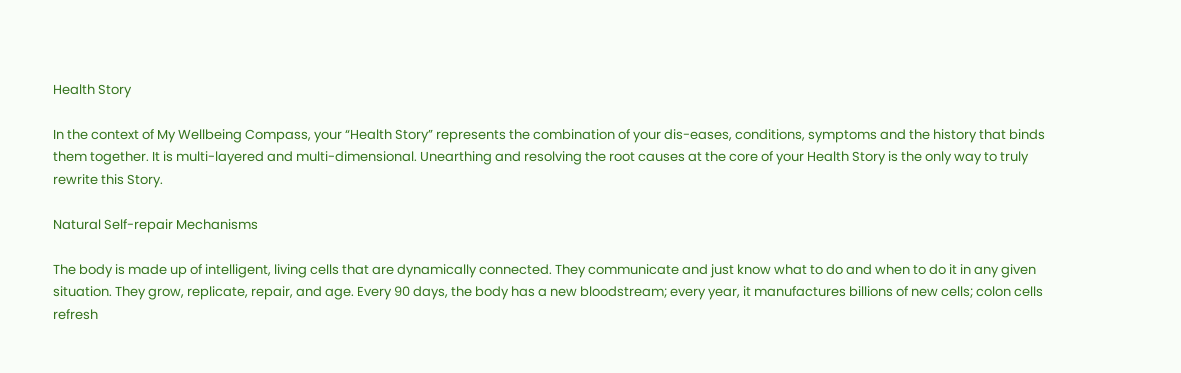Health Story

In the context of My Wellbeing Compass, your “Health Story” represents the combination of your dis-eases, conditions, symptoms and the history that binds them together. It is multi-layered and multi-dimensional. Unearthing and resolving the root causes at the core of your Health Story is the only way to truly rewrite this Story.

Natural Self-repair Mechanisms

The body is made up of intelligent, living cells that are dynamically connected. They communicate and just know what to do and when to do it in any given situation. They grow, replicate, repair, and age. Every 90 days, the body has a new bloodstream; every year, it manufactures billions of new cells; colon cells refresh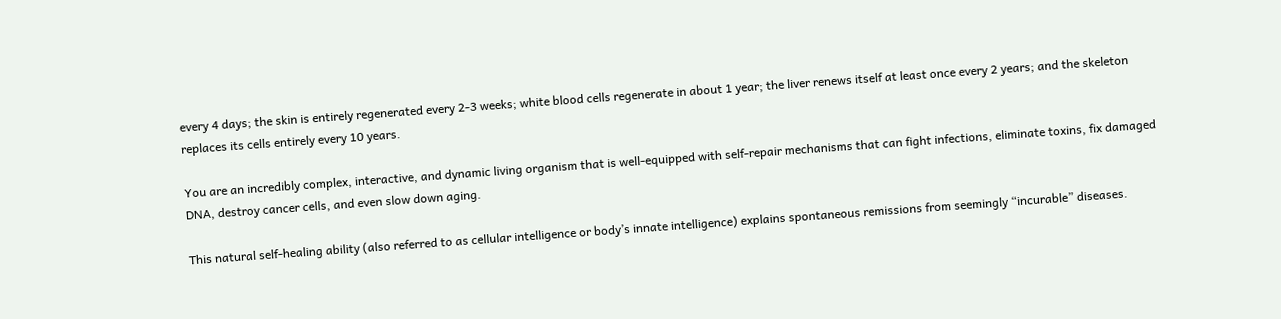every 4 days; the skin is entirely regenerated every 2-3 weeks; white blood cells regenerate in about 1 year; the liver renews itself at least once every 2 years; and the skeleton replaces its cells entirely every 10 years.

You are an incredibly complex, interactive, and dynamic living organism that is well-equipped with self-repair mechanisms that can fight infections, eliminate toxins, fix damaged DNA, destroy cancer cells, and even slow down aging.

This natural self-healing ability (also referred to as cellular intelligence or body’s innate intelligence) explains spontaneous remissions from seemingly “incurable” diseases.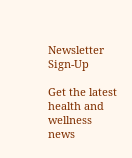Newsletter Sign-Up

Get the latest health and wellness news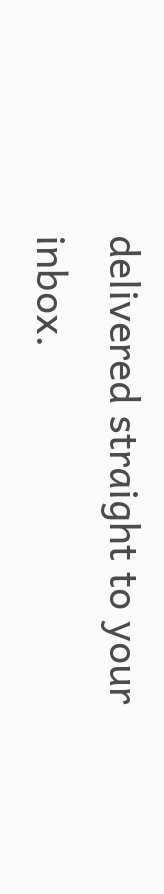delivered straight to your inbox.